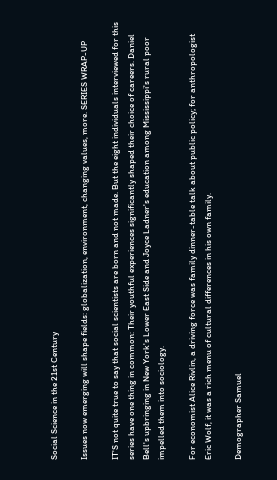Social Science in the 21st Century

Issues now emerging will shape fields: globalization, environment, changing values, more. SERIES WRAP-UP

IT'S not quite true to say that social scientists are born and not made. But the eight individuals interviewed for this series have one thing in common: Their youthful experiences significantly shaped their choice of careers. Daniel Bell's upbringing in New York's Lower East Side and Joyce Ladner's education among Mississippi's rural poor impelled them into sociology.

For economist Alice Rivlin, a driving force was family dinner-table talk about public policy; for anthropologist Eric Wolf, it was a rich menu of cultural differences in his own family.

Demographer Samuel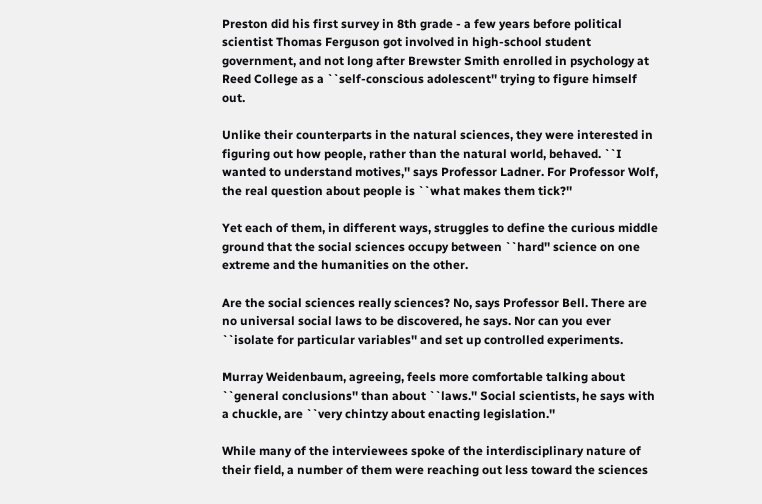Preston did his first survey in 8th grade - a few years before political scientist Thomas Ferguson got involved in high-school student government, and not long after Brewster Smith enrolled in psychology at Reed College as a ``self-conscious adolescent'' trying to figure himself out.

Unlike their counterparts in the natural sciences, they were interested in figuring out how people, rather than the natural world, behaved. ``I wanted to understand motives,'' says Professor Ladner. For Professor Wolf, the real question about people is ``what makes them tick?''

Yet each of them, in different ways, struggles to define the curious middle ground that the social sciences occupy between ``hard'' science on one extreme and the humanities on the other.

Are the social sciences really sciences? No, says Professor Bell. There are no universal social laws to be discovered, he says. Nor can you ever ``isolate for particular variables'' and set up controlled experiments.

Murray Weidenbaum, agreeing, feels more comfortable talking about ``general conclusions'' than about ``laws.'' Social scientists, he says with a chuckle, are ``very chintzy about enacting legislation.''

While many of the interviewees spoke of the interdisciplinary nature of their field, a number of them were reaching out less toward the sciences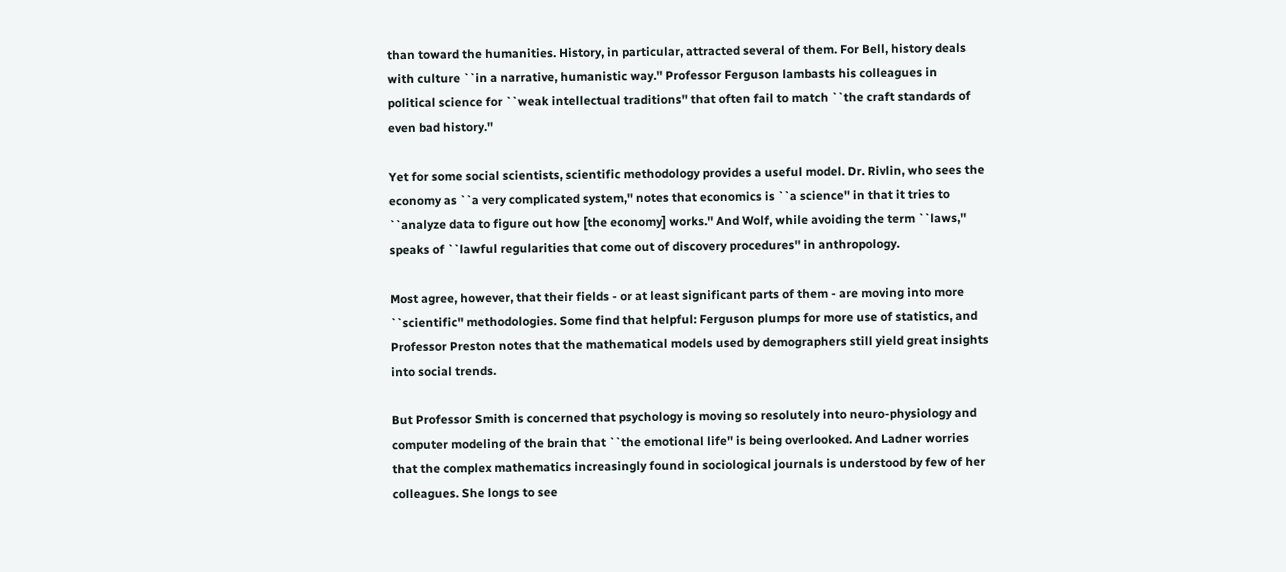than toward the humanities. History, in particular, attracted several of them. For Bell, history deals with culture ``in a narrative, humanistic way.'' Professor Ferguson lambasts his colleagues in political science for ``weak intellectual traditions'' that often fail to match ``the craft standards of even bad history.''

Yet for some social scientists, scientific methodology provides a useful model. Dr. Rivlin, who sees the economy as ``a very complicated system,'' notes that economics is ``a science'' in that it tries to ``analyze data to figure out how [the economy] works.'' And Wolf, while avoiding the term ``laws,'' speaks of ``lawful regularities that come out of discovery procedures'' in anthropology.

Most agree, however, that their fields - or at least significant parts of them - are moving into more ``scientific'' methodologies. Some find that helpful: Ferguson plumps for more use of statistics, and Professor Preston notes that the mathematical models used by demographers still yield great insights into social trends.

But Professor Smith is concerned that psychology is moving so resolutely into neuro-physiology and computer modeling of the brain that ``the emotional life'' is being overlooked. And Ladner worries that the complex mathematics increasingly found in sociological journals is understood by few of her colleagues. She longs to see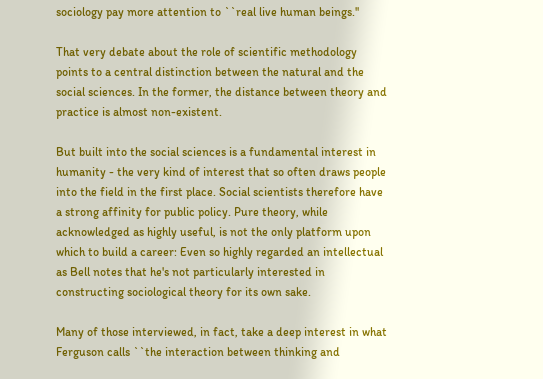sociology pay more attention to ``real live human beings.''

That very debate about the role of scientific methodology points to a central distinction between the natural and the social sciences. In the former, the distance between theory and practice is almost non-existent.

But built into the social sciences is a fundamental interest in humanity - the very kind of interest that so often draws people into the field in the first place. Social scientists therefore have a strong affinity for public policy. Pure theory, while acknowledged as highly useful, is not the only platform upon which to build a career: Even so highly regarded an intellectual as Bell notes that he's not particularly interested in constructing sociological theory for its own sake.

Many of those interviewed, in fact, take a deep interest in what Ferguson calls ``the interaction between thinking and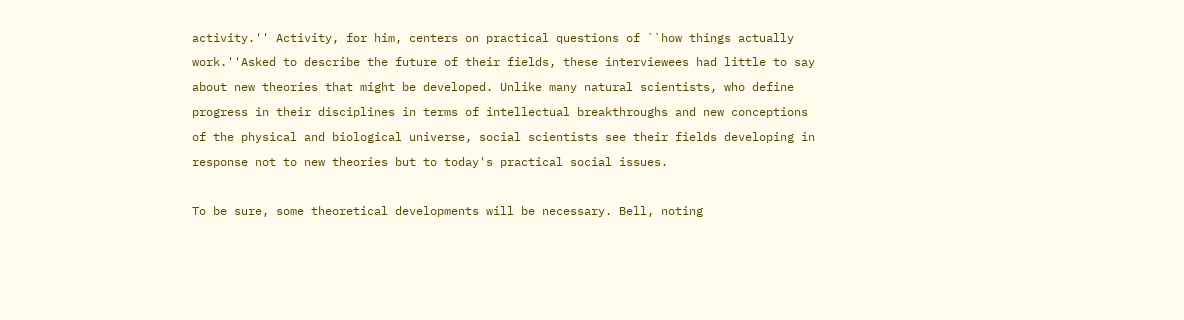activity.'' Activity, for him, centers on practical questions of ``how things actually work.''Asked to describe the future of their fields, these interviewees had little to say about new theories that might be developed. Unlike many natural scientists, who define progress in their disciplines in terms of intellectual breakthroughs and new conceptions of the physical and biological universe, social scientists see their fields developing in response not to new theories but to today's practical social issues.

To be sure, some theoretical developments will be necessary. Bell, noting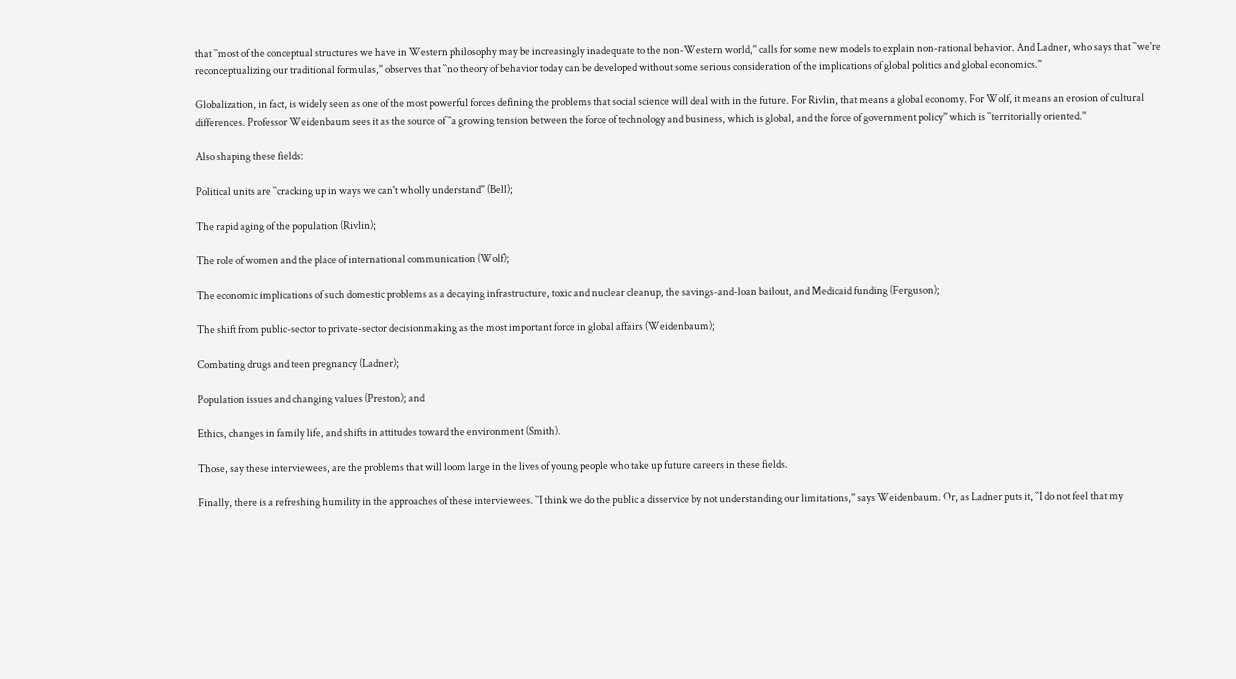that ``most of the conceptual structures we have in Western philosophy may be increasingly inadequate to the non-Western world,'' calls for some new models to explain non-rational behavior. And Ladner, who says that ``we're reconceptualizing our traditional formulas,'' observes that ``no theory of behavior today can be developed without some serious consideration of the implications of global politics and global economics.''

Globalization, in fact, is widely seen as one of the most powerful forces defining the problems that social science will deal with in the future. For Rivlin, that means a global economy. For Wolf, it means an erosion of cultural differences. Professor Weidenbaum sees it as the source of ``a growing tension between the force of technology and business, which is global, and the force of government policy'' which is ``territorially oriented.''

Also shaping these fields:

Political units are ``cracking up in ways we can't wholly understand'' (Bell);

The rapid aging of the population (Rivlin);

The role of women and the place of international communication (Wolf);

The economic implications of such domestic problems as a decaying infrastructure, toxic and nuclear cleanup, the savings-and-loan bailout, and Medicaid funding (Ferguson);

The shift from public-sector to private-sector decisionmaking as the most important force in global affairs (Weidenbaum);

Combating drugs and teen pregnancy (Ladner);

Population issues and changing values (Preston); and

Ethics, changes in family life, and shifts in attitudes toward the environment (Smith).

Those, say these interviewees, are the problems that will loom large in the lives of young people who take up future careers in these fields.

Finally, there is a refreshing humility in the approaches of these interviewees. ``I think we do the public a disservice by not understanding our limitations,'' says Weidenbaum. Or, as Ladner puts it, ``I do not feel that my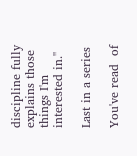discipline fully explains those things I'm interested in.''

Last in a series

You've read  of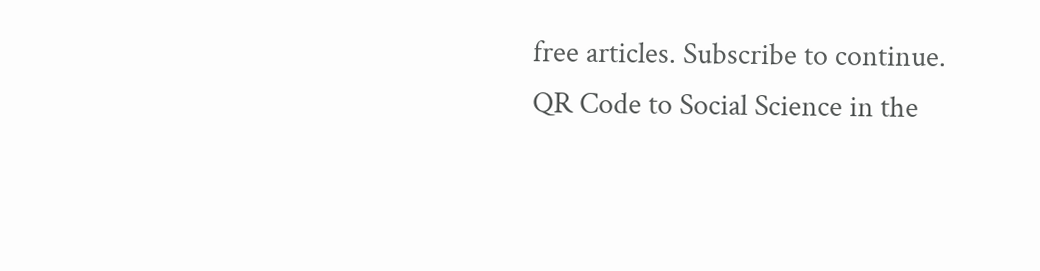free articles. Subscribe to continue.
QR Code to Social Science in the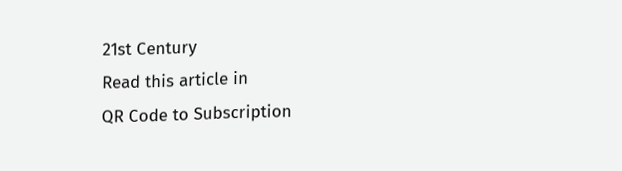21st Century
Read this article in
QR Code to Subscription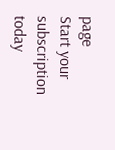page
Start your subscription today